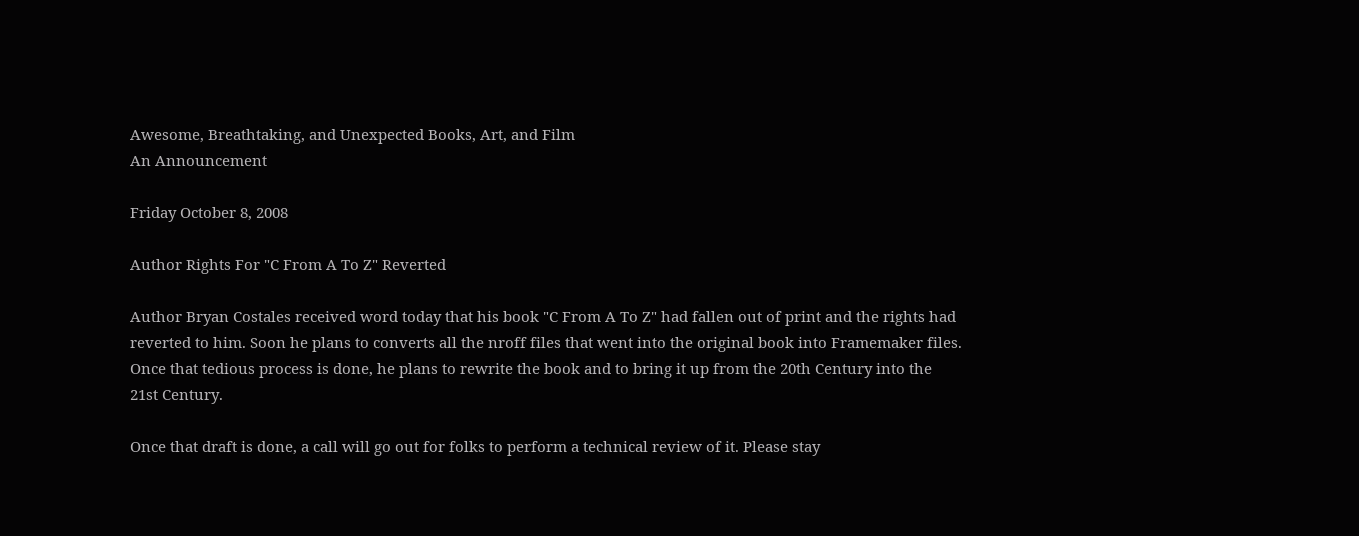Awesome, Breathtaking, and Unexpected Books, Art, and Film
An Announcement

Friday October 8, 2008

Author Rights For "C From A To Z" Reverted

Author Bryan Costales received word today that his book "C From A To Z" had fallen out of print and the rights had reverted to him. Soon he plans to converts all the nroff files that went into the original book into Framemaker files. Once that tedious process is done, he plans to rewrite the book and to bring it up from the 20th Century into the 21st Century.

Once that draft is done, a call will go out for folks to perform a technical review of it. Please stay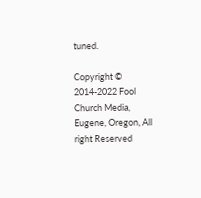tuned.

Copyright © 2014-2022 Fool Church Media, Eugene, Oregon, All right Reserved